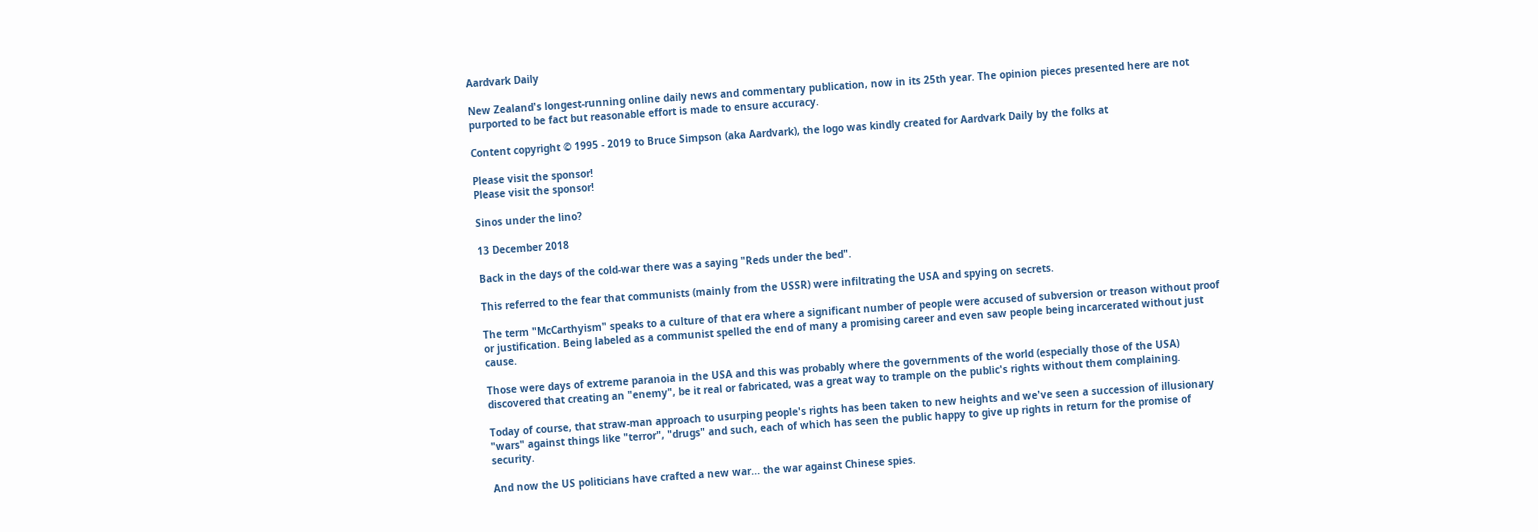Aardvark Daily

New Zealand's longest-running online daily news and commentary publication, now in its 25th year. The opinion pieces presented here are not purported to be fact but reasonable effort is made to ensure accuracy.

Content copyright © 1995 - 2019 to Bruce Simpson (aka Aardvark), the logo was kindly created for Aardvark Daily by the folks at

Please visit the sponsor!
Please visit the sponsor!

Sinos under the lino?

13 December 2018

Back in the days of the cold-war there was a saying "Reds under the bed".

This referred to the fear that communists (mainly from the USSR) were infiltrating the USA and spying on secrets.

The term "McCarthyism" speaks to a culture of that era where a significant number of people were accused of subversion or treason without proof or justification. Being labeled as a communist spelled the end of many a promising career and even saw people being incarcerated without just cause.

Those were days of extreme paranoia in the USA and this was probably where the governments of the world (especially those of the USA) discovered that creating an "enemy", be it real or fabricated, was a great way to trample on the public's rights without them complaining.

Today of course, that straw-man approach to usurping people's rights has been taken to new heights and we've seen a succession of illusionary "wars" against things like "terror", "drugs" and such, each of which has seen the public happy to give up rights in return for the promise of security.

And now the US politicians have crafted a new war... the war against Chinese spies.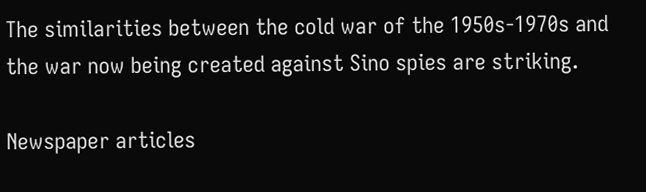The similarities between the cold war of the 1950s-1970s and the war now being created against Sino spies are striking.

Newspaper articles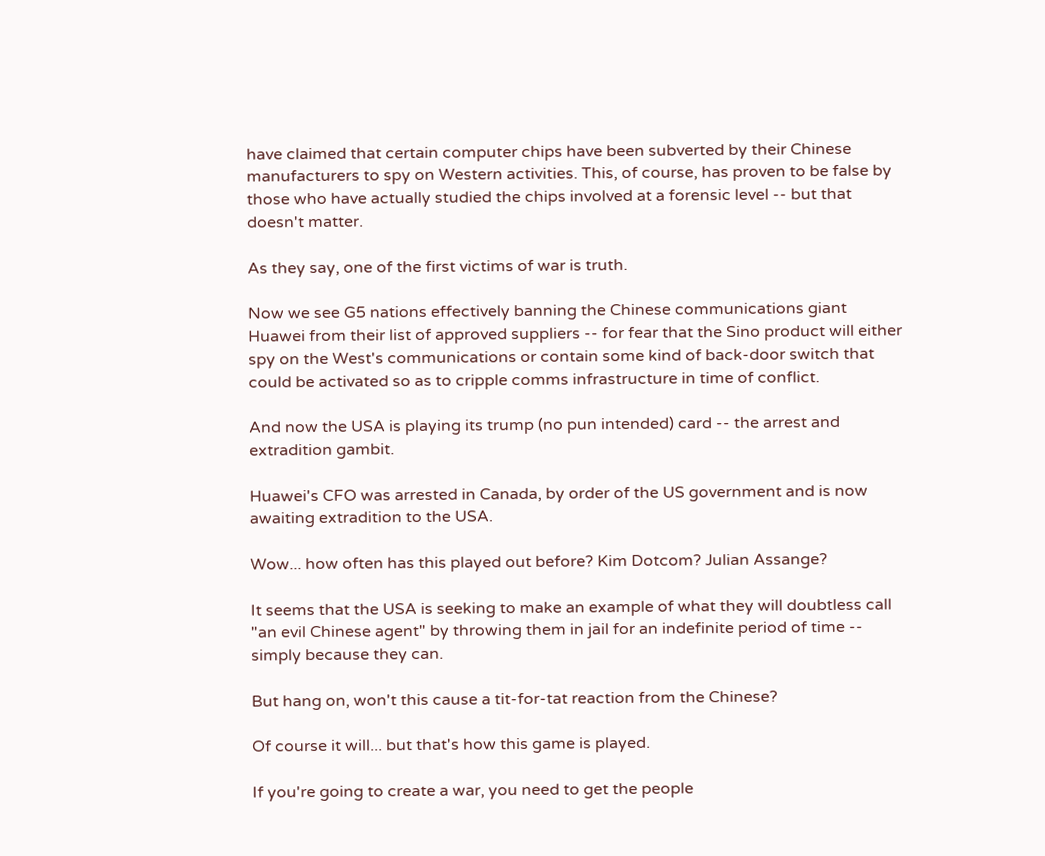have claimed that certain computer chips have been subverted by their Chinese manufacturers to spy on Western activities. This, of course, has proven to be false by those who have actually studied the chips involved at a forensic level -- but that doesn't matter.

As they say, one of the first victims of war is truth.

Now we see G5 nations effectively banning the Chinese communications giant Huawei from their list of approved suppliers -- for fear that the Sino product will either spy on the West's communications or contain some kind of back-door switch that could be activated so as to cripple comms infrastructure in time of conflict.

And now the USA is playing its trump (no pun intended) card -- the arrest and extradition gambit.

Huawei's CFO was arrested in Canada, by order of the US government and is now awaiting extradition to the USA.

Wow... how often has this played out before? Kim Dotcom? Julian Assange?

It seems that the USA is seeking to make an example of what they will doubtless call "an evil Chinese agent" by throwing them in jail for an indefinite period of time -- simply because they can.

But hang on, won't this cause a tit-for-tat reaction from the Chinese?

Of course it will... but that's how this game is played.

If you're going to create a war, you need to get the people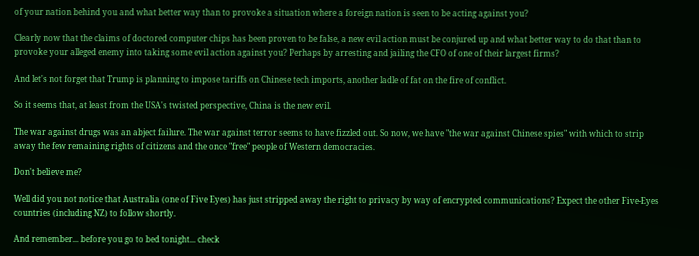of your nation behind you and what better way than to provoke a situation where a foreign nation is seen to be acting against you?

Clearly now that the claims of doctored computer chips has been proven to be false, a new evil action must be conjured up and what better way to do that than to provoke your alleged enemy into taking some evil action against you? Perhaps by arresting and jailing the CFO of one of their largest firms?

And let's not forget that Trump is planning to impose tariffs on Chinese tech imports, another ladle of fat on the fire of conflict.

So it seems that, at least from the USA's twisted perspective, China is the new evil.

The war against drugs was an abject failure. The war against terror seems to have fizzled out. So now, we have "the war against Chinese spies" with which to strip away the few remaining rights of citizens and the once "free" people of Western democracies.

Don't believe me?

Well did you not notice that Australia (one of Five Eyes) has just stripped away the right to privacy by way of encrypted communications? Expect the other Five-Eyes countries (including NZ) to follow shortly.

And remember... before you go to bed tonight... check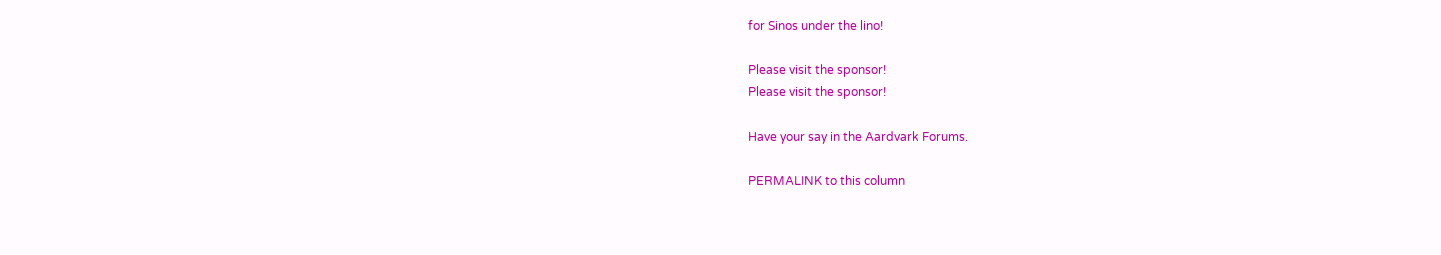for Sinos under the lino!

Please visit the sponsor!
Please visit the sponsor!

Have your say in the Aardvark Forums.

PERMALINK to this column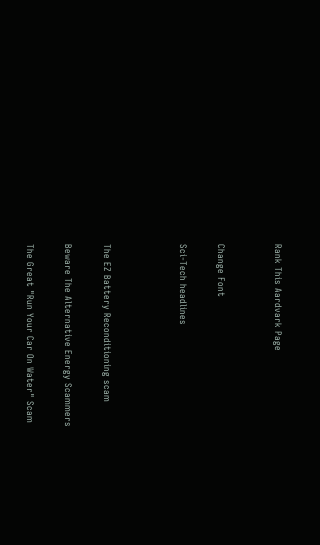Rank This Aardvark Page


Change Font

Sci-Tech headlines



The EZ Battery Reconditioning scam

Beware The Alternative Energy Scammers

The Great "Run Your Car On Water" Scam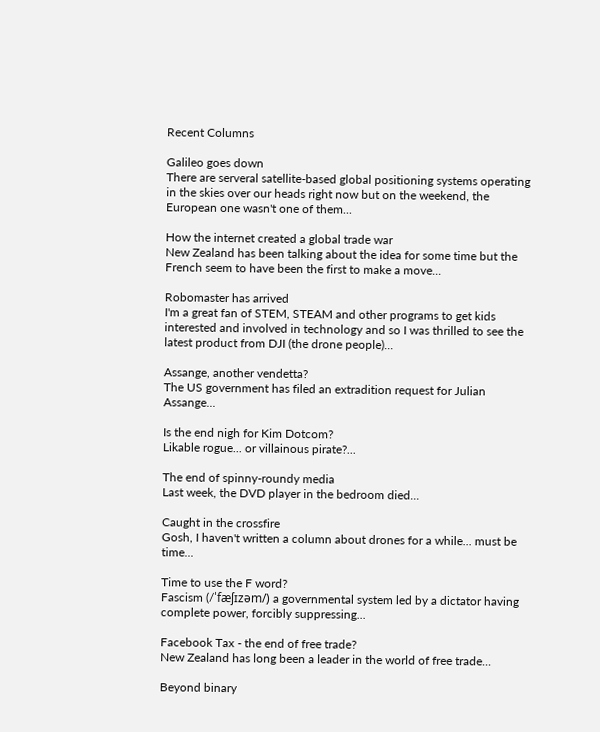Recent Columns

Galileo goes down
There are serveral satellite-based global positioning systems operating in the skies over our heads right now but on the weekend, the European one wasn't one of them...

How the internet created a global trade war
New Zealand has been talking about the idea for some time but the French seem to have been the first to make a move...

Robomaster has arrived
I'm a great fan of STEM, STEAM and other programs to get kids interested and involved in technology and so I was thrilled to see the latest product from DJI (the drone people)...

Assange, another vendetta?
The US government has filed an extradition request for Julian Assange...

Is the end nigh for Kim Dotcom?
Likable rogue... or villainous pirate?...

The end of spinny-roundy media
Last week, the DVD player in the bedroom died...

Caught in the crossfire
Gosh, I haven't written a column about drones for a while... must be time...

Time to use the F word?
Fascism (/ˈfæʃɪzəm/) a governmental system led by a dictator having complete power, forcibly suppressing...

Facebook Tax - the end of free trade?
New Zealand has long been a leader in the world of free trade...

Beyond binary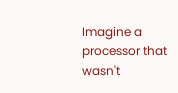Imagine a processor that wasn't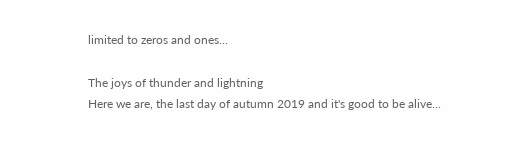limited to zeros and ones...

The joys of thunder and lightning
Here we are, the last day of autumn 2019 and it's good to be alive...